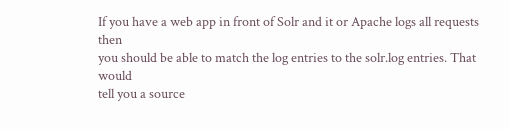If you have a web app in front of Solr and it or Apache logs all requests then
you should be able to match the log entries to the solr.log entries. That would
tell you a source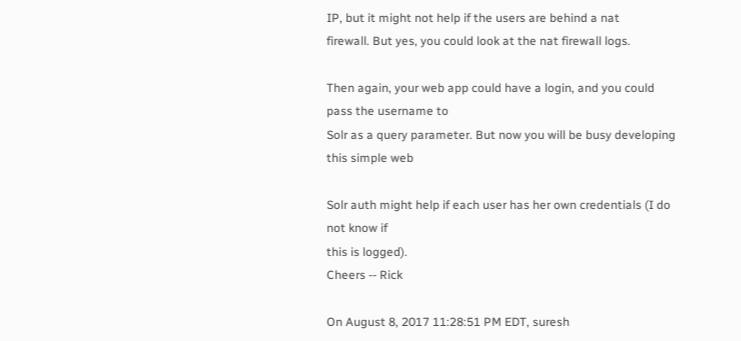IP, but it might not help if the users are behind a nat
firewall. But yes, you could look at the nat firewall logs.

Then again, your web app could have a login, and you could pass the username to
Solr as a query parameter. But now you will be busy developing this simple web

Solr auth might help if each user has her own credentials (I do not know if
this is logged).
Cheers -- Rick

On August 8, 2017 11:28:51 PM EDT, suresh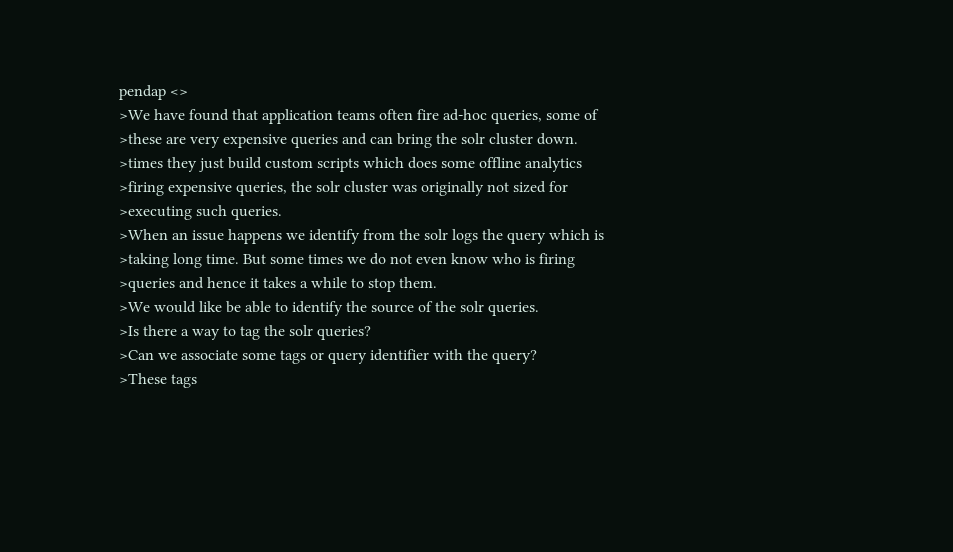pendap <>
>We have found that application teams often fire ad-hoc queries, some of
>these are very expensive queries and can bring the solr cluster down.
>times they just build custom scripts which does some offline analytics
>firing expensive queries, the solr cluster was originally not sized for
>executing such queries.
>When an issue happens we identify from the solr logs the query which is
>taking long time. But some times we do not even know who is firing
>queries and hence it takes a while to stop them.
>We would like be able to identify the source of the solr queries.
>Is there a way to tag the solr queries?
>Can we associate some tags or query identifier with the query?
>These tags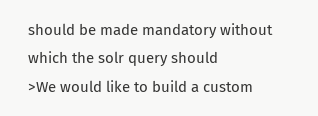should be made mandatory without which the solr query should
>We would like to build a custom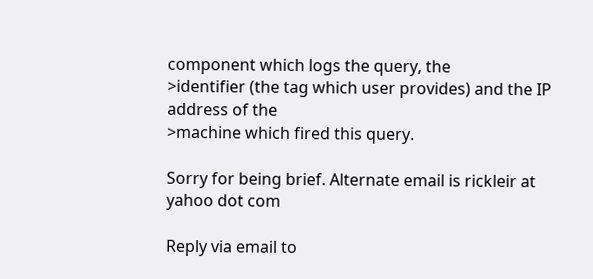component which logs the query, the
>identifier (the tag which user provides) and the IP address of the
>machine which fired this query.

Sorry for being brief. Alternate email is rickleir at yahoo dot com

Reply via email to